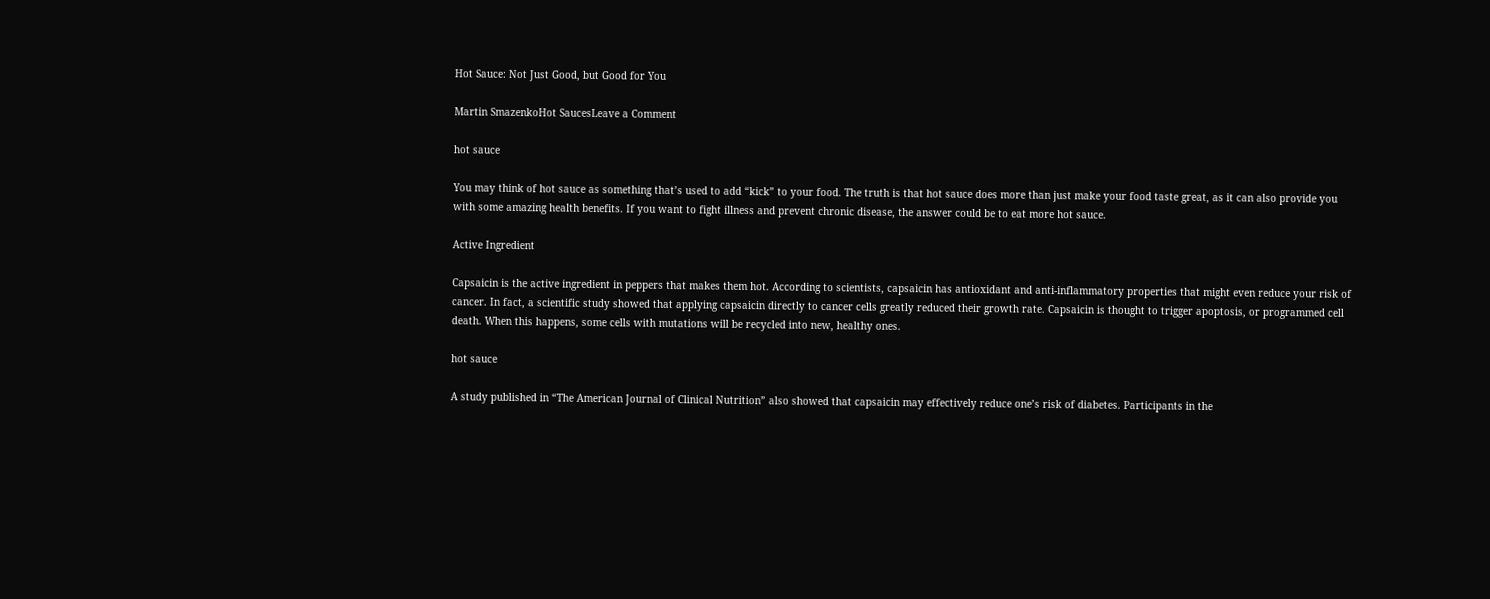Hot Sauce: Not Just Good, but Good for You

Martin SmazenkoHot SaucesLeave a Comment

hot sauce

You may think of hot sauce as something that’s used to add “kick” to your food. The truth is that hot sauce does more than just make your food taste great, as it can also provide you with some amazing health benefits. If you want to fight illness and prevent chronic disease, the answer could be to eat more hot sauce.

Active Ingredient

Capsaicin is the active ingredient in peppers that makes them hot. According to scientists, capsaicin has antioxidant and anti-inflammatory properties that might even reduce your risk of cancer. In fact, a scientific study showed that applying capsaicin directly to cancer cells greatly reduced their growth rate. Capsaicin is thought to trigger apoptosis, or programmed cell death. When this happens, some cells with mutations will be recycled into new, healthy ones.

hot sauce

A study published in “The American Journal of Clinical Nutrition” also showed that capsaicin may effectively reduce one’s risk of diabetes. Participants in the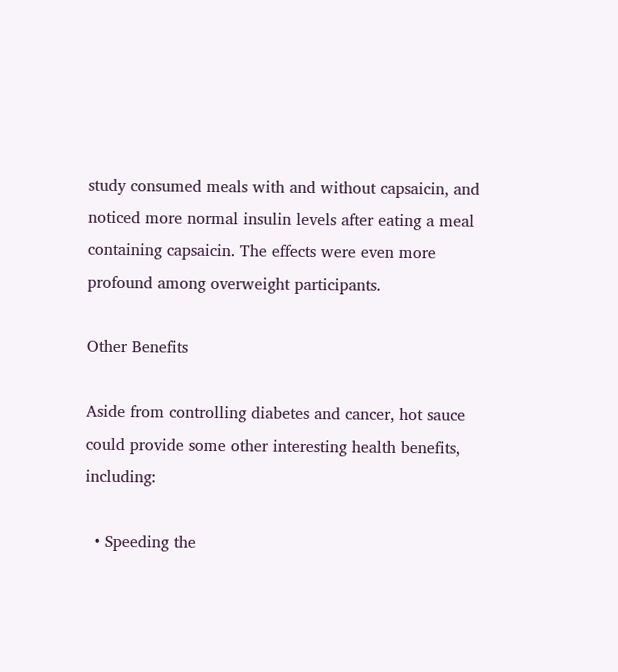study consumed meals with and without capsaicin, and noticed more normal insulin levels after eating a meal containing capsaicin. The effects were even more profound among overweight participants.

Other Benefits

Aside from controlling diabetes and cancer, hot sauce could provide some other interesting health benefits, including:

  • Speeding the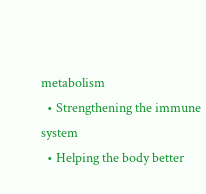metabolism
  • Strengthening the immune system
  • Helping the body better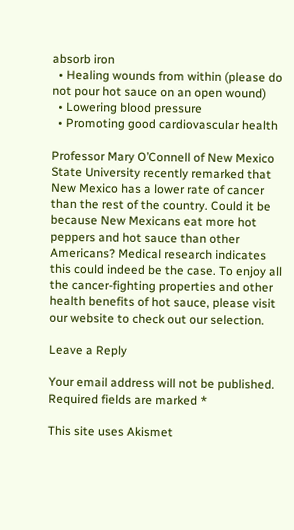absorb iron
  • Healing wounds from within (please do not pour hot sauce on an open wound)
  • Lowering blood pressure
  • Promoting good cardiovascular health

Professor Mary O’Connell of New Mexico State University recently remarked that New Mexico has a lower rate of cancer than the rest of the country. Could it be because New Mexicans eat more hot peppers and hot sauce than other Americans? Medical research indicates this could indeed be the case. To enjoy all the cancer-fighting properties and other health benefits of hot sauce, please visit our website to check out our selection.

Leave a Reply

Your email address will not be published. Required fields are marked *

This site uses Akismet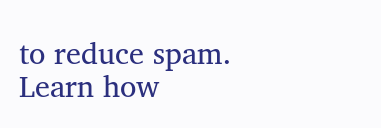to reduce spam. Learn how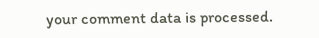your comment data is processed.